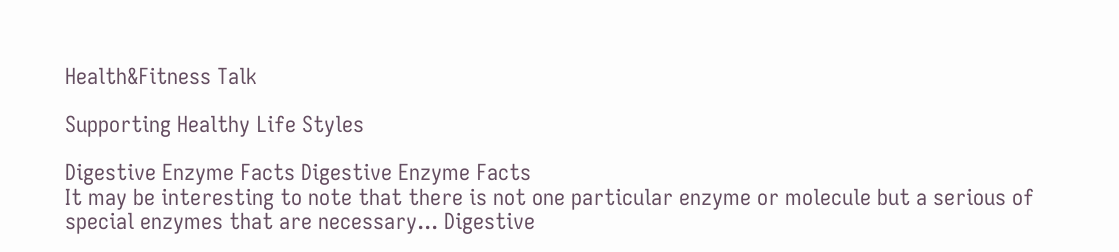Health&Fitness Talk

Supporting Healthy Life Styles

Digestive Enzyme Facts Digestive Enzyme Facts
It may be interesting to note that there is not one particular enzyme or molecule but a serious of special enzymes that are necessary... Digestive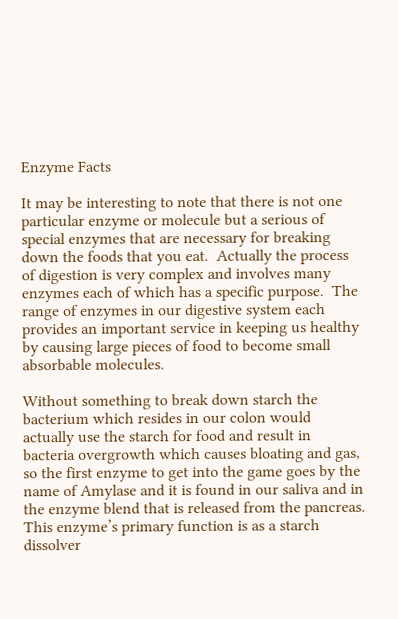Enzyme Facts

It may be interesting to note that there is not one particular enzyme or molecule but a serious of special enzymes that are necessary for breaking down the foods that you eat.  Actually the process of digestion is very complex and involves many enzymes each of which has a specific purpose.  The range of enzymes in our digestive system each provides an important service in keeping us healthy by causing large pieces of food to become small absorbable molecules.

Without something to break down starch the bacterium which resides in our colon would actually use the starch for food and result in bacteria overgrowth which causes bloating and gas, so the first enzyme to get into the game goes by the name of Amylase and it is found in our saliva and in the enzyme blend that is released from the pancreas.  This enzyme’s primary function is as a starch dissolver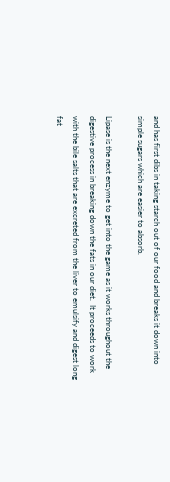and has first dibs in taking starch out of our food and breaks it down into simple sugars which are easier to absorb.

Lipase is the next enzyme to get into the game as it works throughout the digestive process in breaking down the fats in our diet.  It proceeds to work with the bile salts that are excreted from the liver to emulsify and digest long fat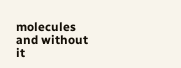molecules and without it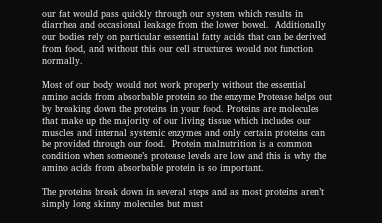our fat would pass quickly through our system which results in diarrhea and occasional leakage from the lower bowel.  Additionally our bodies rely on particular essential fatty acids that can be derived from food, and without this our cell structures would not function normally.

Most of our body would not work properly without the essential amino acids from absorbable protein so the enzyme Protease helps out by breaking down the proteins in your food. Proteins are molecules that make up the majority of our living tissue which includes our muscles and internal systemic enzymes and only certain proteins can be provided through our food.  Protein malnutrition is a common condition when someone’s protease levels are low and this is why the amino acids from absorbable protein is so important.

The proteins break down in several steps and as most proteins aren’t simply long skinny molecules but must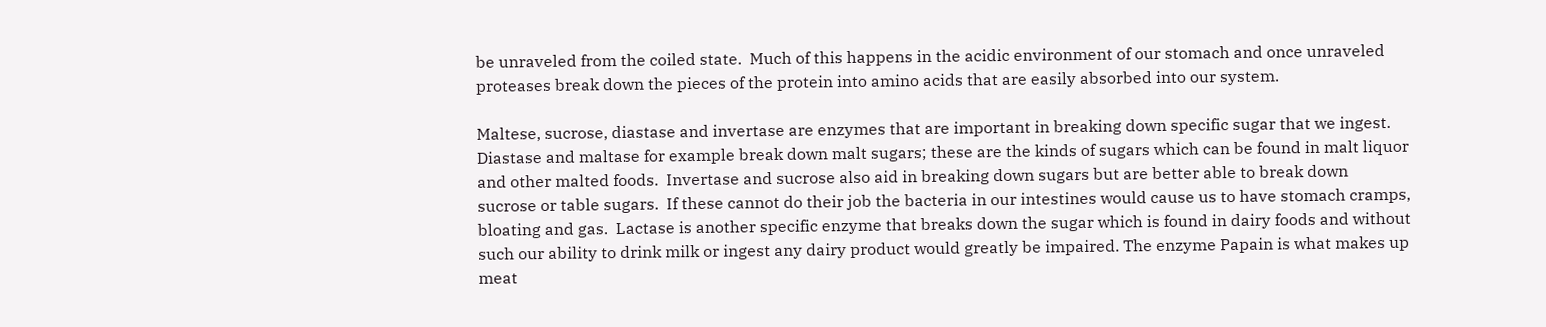be unraveled from the coiled state.  Much of this happens in the acidic environment of our stomach and once unraveled proteases break down the pieces of the protein into amino acids that are easily absorbed into our system.

Maltese, sucrose, diastase and invertase are enzymes that are important in breaking down specific sugar that we ingest.  Diastase and maltase for example break down malt sugars; these are the kinds of sugars which can be found in malt liquor and other malted foods.  Invertase and sucrose also aid in breaking down sugars but are better able to break down sucrose or table sugars.  If these cannot do their job the bacteria in our intestines would cause us to have stomach cramps, bloating and gas.  Lactase is another specific enzyme that breaks down the sugar which is found in dairy foods and without such our ability to drink milk or ingest any dairy product would greatly be impaired. The enzyme Papain is what makes up meat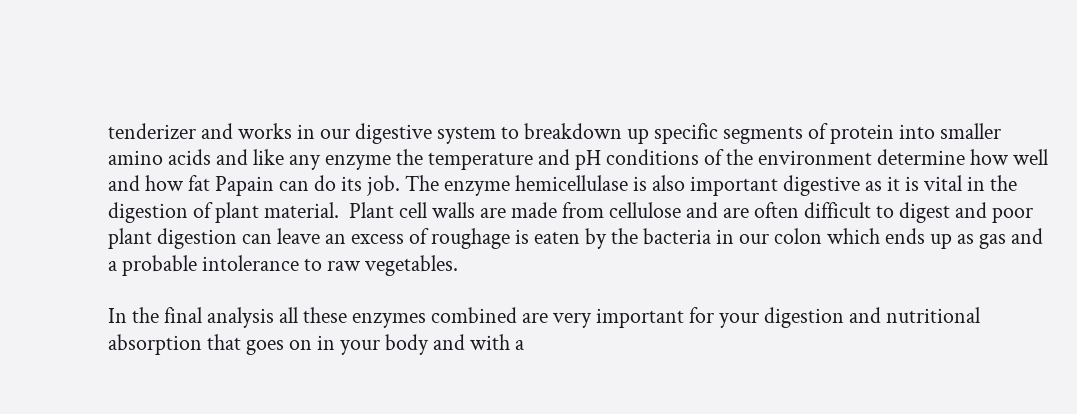tenderizer and works in our digestive system to breakdown up specific segments of protein into smaller amino acids and like any enzyme the temperature and pH conditions of the environment determine how well and how fat Papain can do its job. The enzyme hemicellulase is also important digestive as it is vital in the digestion of plant material.  Plant cell walls are made from cellulose and are often difficult to digest and poor plant digestion can leave an excess of roughage is eaten by the bacteria in our colon which ends up as gas and a probable intolerance to raw vegetables.

In the final analysis all these enzymes combined are very important for your digestion and nutritional absorption that goes on in your body and with a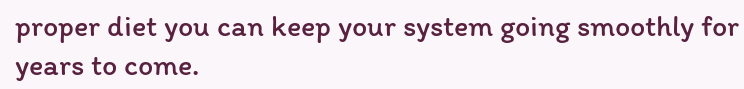proper diet you can keep your system going smoothly for years to come.